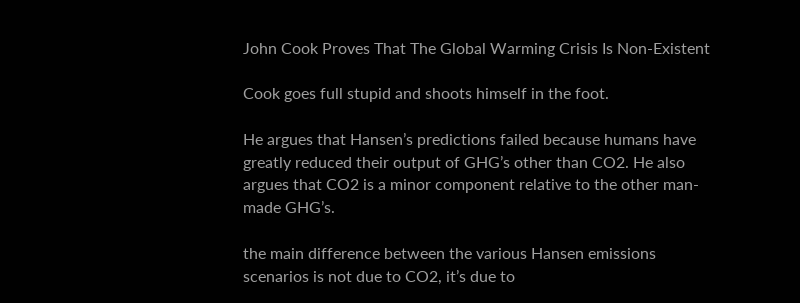John Cook Proves That The Global Warming Crisis Is Non-Existent

Cook goes full stupid and shoots himself in the foot.

He argues that Hansen’s predictions failed because humans have greatly reduced their output of GHG’s other than CO2. He also argues that CO2 is a minor component relative to the other man-made GHG’s.

the main difference between the various Hansen emissions scenarios is not due to CO2, it’s due to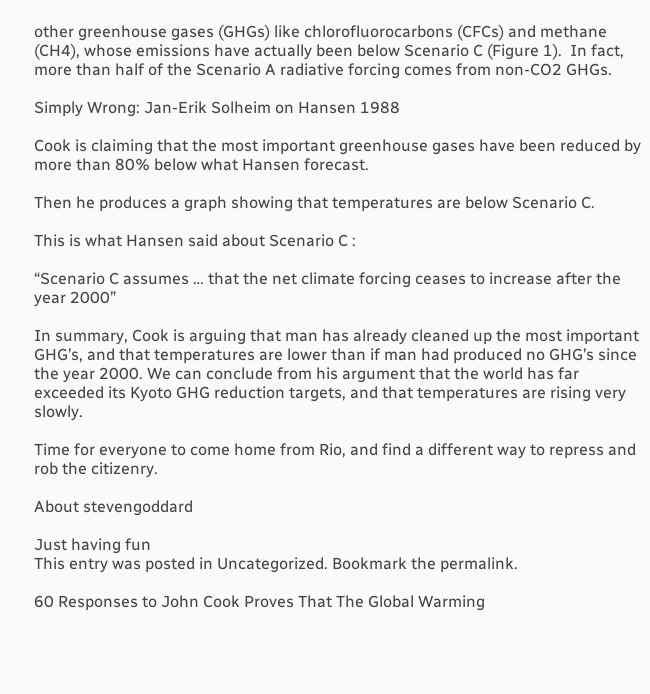other greenhouse gases (GHGs) like chlorofluorocarbons (CFCs) and methane (CH4), whose emissions have actually been below Scenario C (Figure 1).  In fact, more than half of the Scenario A radiative forcing comes from non-CO2 GHGs.

Simply Wrong: Jan-Erik Solheim on Hansen 1988

Cook is claiming that the most important greenhouse gases have been reduced by more than 80% below what Hansen forecast.

Then he produces a graph showing that temperatures are below Scenario C.

This is what Hansen said about Scenario C :

“Scenario C assumes … that the net climate forcing ceases to increase after the year 2000”

In summary, Cook is arguing that man has already cleaned up the most important GHG’s, and that temperatures are lower than if man had produced no GHG’s since the year 2000. We can conclude from his argument that the world has far exceeded its Kyoto GHG reduction targets, and that temperatures are rising very slowly.

Time for everyone to come home from Rio, and find a different way to repress and rob the citizenry.

About stevengoddard

Just having fun
This entry was posted in Uncategorized. Bookmark the permalink.

60 Responses to John Cook Proves That The Global Warming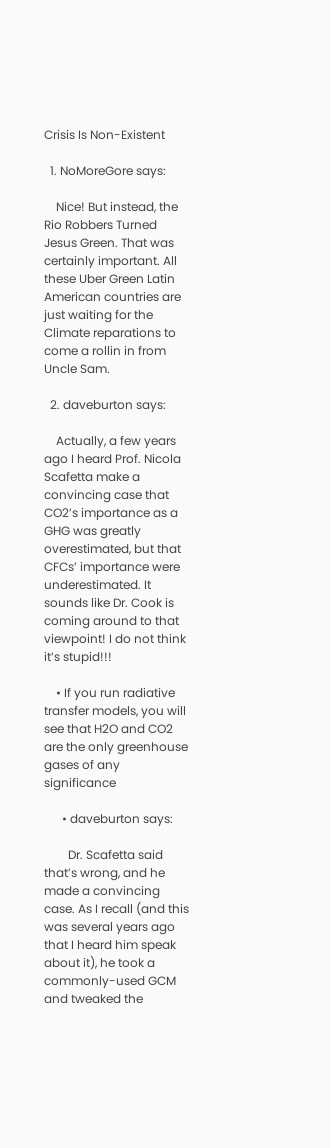Crisis Is Non-Existent

  1. NoMoreGore says:

    Nice! But instead, the Rio Robbers Turned Jesus Green. That was certainly important. All these Uber Green Latin American countries are just waiting for the Climate reparations to come a rollin in from Uncle Sam.

  2. daveburton says:

    Actually, a few years ago I heard Prof. Nicola Scafetta make a convincing case that CO2’s importance as a GHG was greatly overestimated, but that CFCs’ importance were underestimated. It sounds like Dr. Cook is coming around to that viewpoint! I do not think it’s stupid!!!

    • If you run radiative transfer models, you will see that H2O and CO2 are the only greenhouse gases of any significance

      • daveburton says:

        Dr. Scafetta said that’s wrong, and he made a convincing case. As I recall (and this was several years ago that I heard him speak about it), he took a commonly-used GCM and tweaked the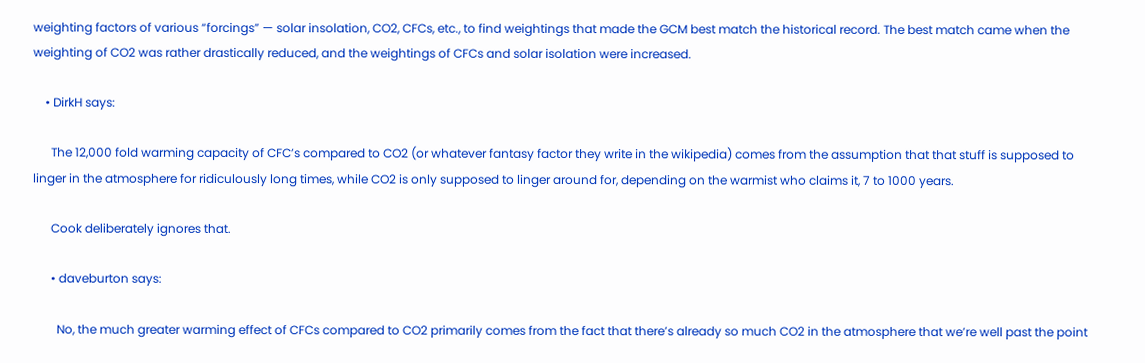weighting factors of various “forcings” — solar insolation, CO2, CFCs, etc., to find weightings that made the GCM best match the historical record. The best match came when the weighting of CO2 was rather drastically reduced, and the weightings of CFCs and solar isolation were increased.

    • DirkH says:

      The 12,000 fold warming capacity of CFC’s compared to CO2 (or whatever fantasy factor they write in the wikipedia) comes from the assumption that that stuff is supposed to linger in the atmosphere for ridiculously long times, while CO2 is only supposed to linger around for, depending on the warmist who claims it, 7 to 1000 years.

      Cook deliberately ignores that.

      • daveburton says:

        No, the much greater warming effect of CFCs compared to CO2 primarily comes from the fact that there’s already so much CO2 in the atmosphere that we’re well past the point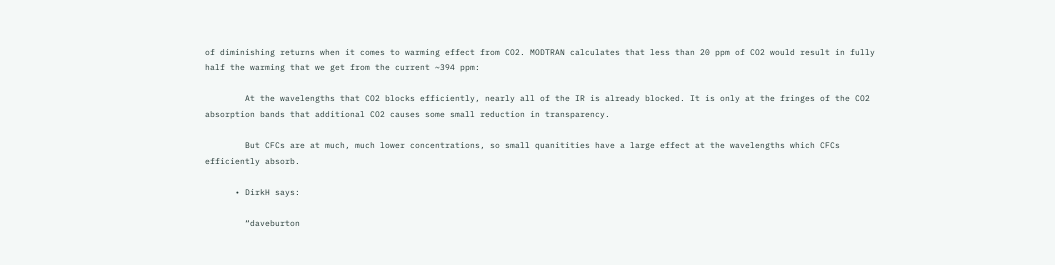of diminishing returns when it comes to warming effect from CO2. MODTRAN calculates that less than 20 ppm of CO2 would result in fully half the warming that we get from the current ~394 ppm:

        At the wavelengths that CO2 blocks efficiently, nearly all of the IR is already blocked. It is only at the fringes of the CO2 absorption bands that additional CO2 causes some small reduction in transparency.

        But CFCs are at much, much lower concentrations, so small quanitities have a large effect at the wavelengths which CFCs efficiently absorb.

      • DirkH says:

        “daveburton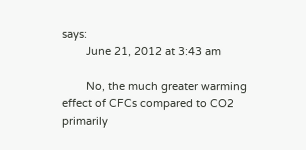says:
        June 21, 2012 at 3:43 am

        No, the much greater warming effect of CFCs compared to CO2 primarily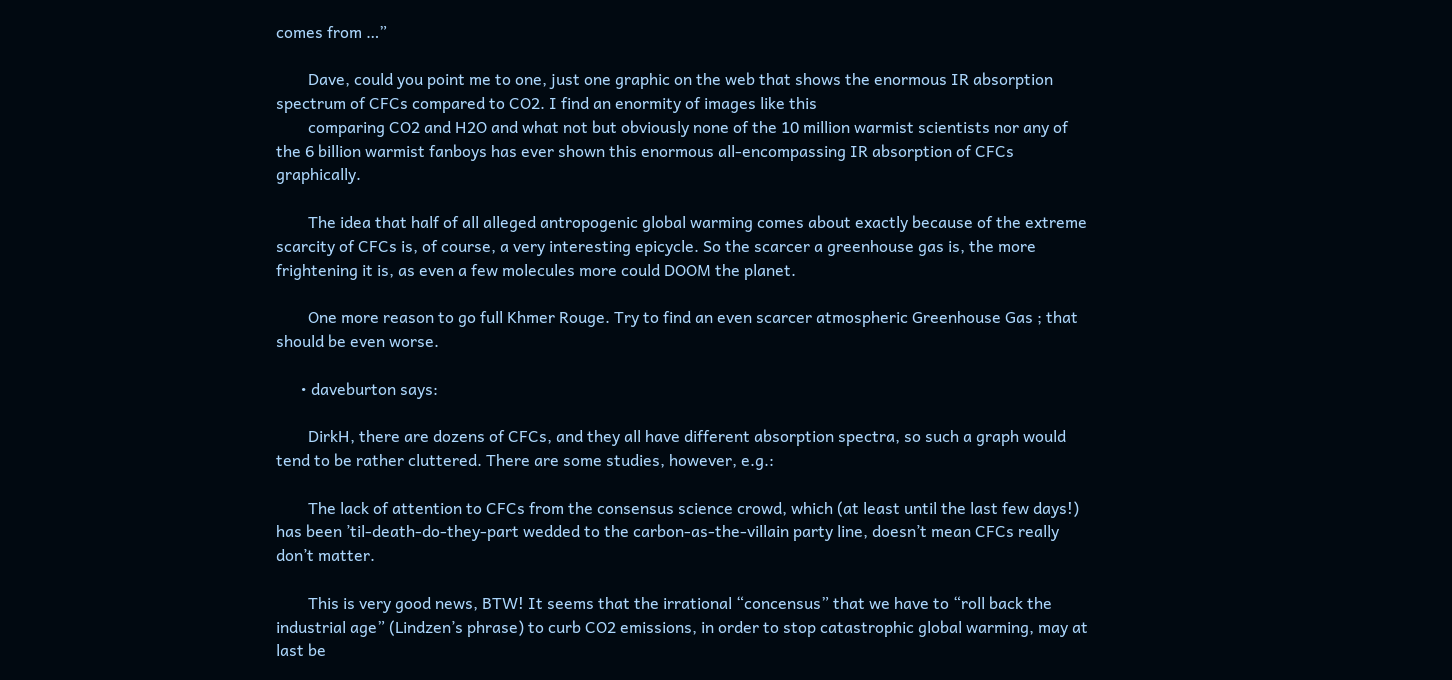comes from …”

        Dave, could you point me to one, just one graphic on the web that shows the enormous IR absorption spectrum of CFCs compared to CO2. I find an enormity of images like this
        comparing CO2 and H2O and what not but obviously none of the 10 million warmist scientists nor any of the 6 billion warmist fanboys has ever shown this enormous all-encompassing IR absorption of CFCs graphically.

        The idea that half of all alleged antropogenic global warming comes about exactly because of the extreme scarcity of CFCs is, of course, a very interesting epicycle. So the scarcer a greenhouse gas is, the more frightening it is, as even a few molecules more could DOOM the planet.

        One more reason to go full Khmer Rouge. Try to find an even scarcer atmospheric Greenhouse Gas ; that should be even worse.

      • daveburton says:

        DirkH, there are dozens of CFCs, and they all have different absorption spectra, so such a graph would tend to be rather cluttered. There are some studies, however, e.g.:

        The lack of attention to CFCs from the consensus science crowd, which (at least until the last few days!) has been ’til-death-do-they-part wedded to the carbon-as-the-villain party line, doesn’t mean CFCs really don’t matter.

        This is very good news, BTW! It seems that the irrational “concensus” that we have to “roll back the industrial age” (Lindzen’s phrase) to curb CO2 emissions, in order to stop catastrophic global warming, may at last be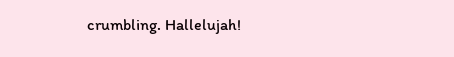crumbling. Hallelujah!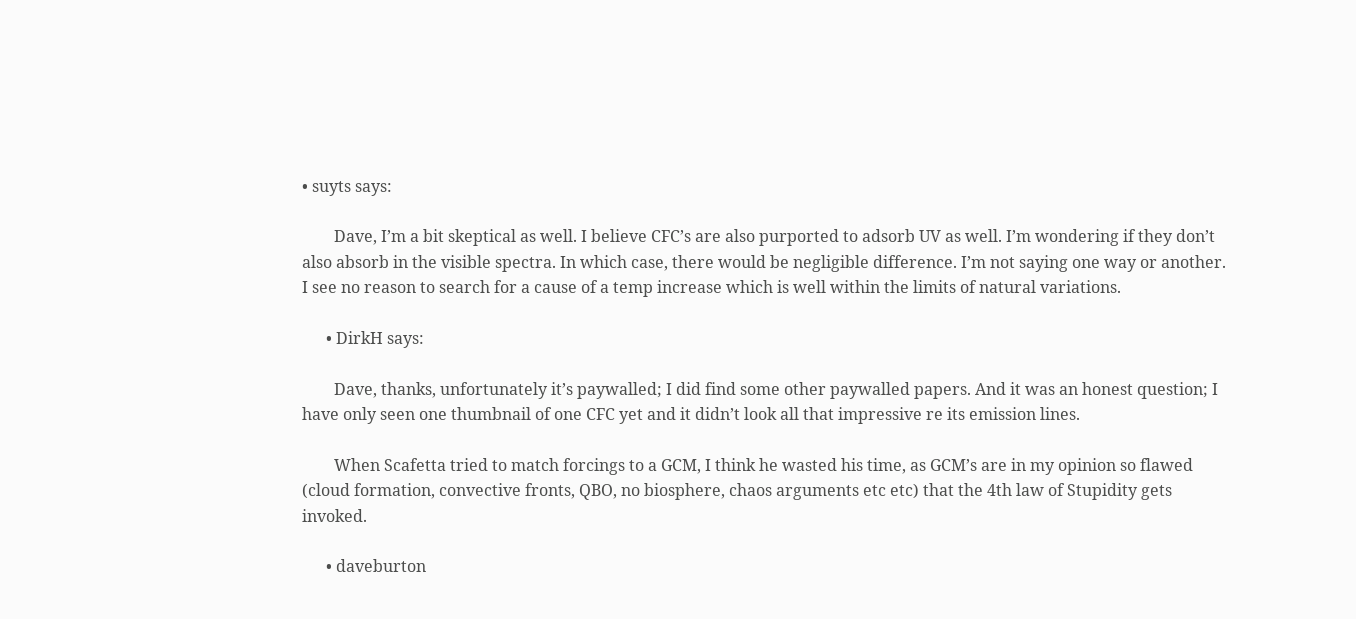• suyts says:

        Dave, I’m a bit skeptical as well. I believe CFC’s are also purported to adsorb UV as well. I’m wondering if they don’t also absorb in the visible spectra. In which case, there would be negligible difference. I’m not saying one way or another. I see no reason to search for a cause of a temp increase which is well within the limits of natural variations.

      • DirkH says:

        Dave, thanks, unfortunately it’s paywalled; I did find some other paywalled papers. And it was an honest question; I have only seen one thumbnail of one CFC yet and it didn’t look all that impressive re its emission lines.

        When Scafetta tried to match forcings to a GCM, I think he wasted his time, as GCM’s are in my opinion so flawed (cloud formation, convective fronts, QBO, no biosphere, chaos arguments etc etc) that the 4th law of Stupidity gets invoked.

      • daveburton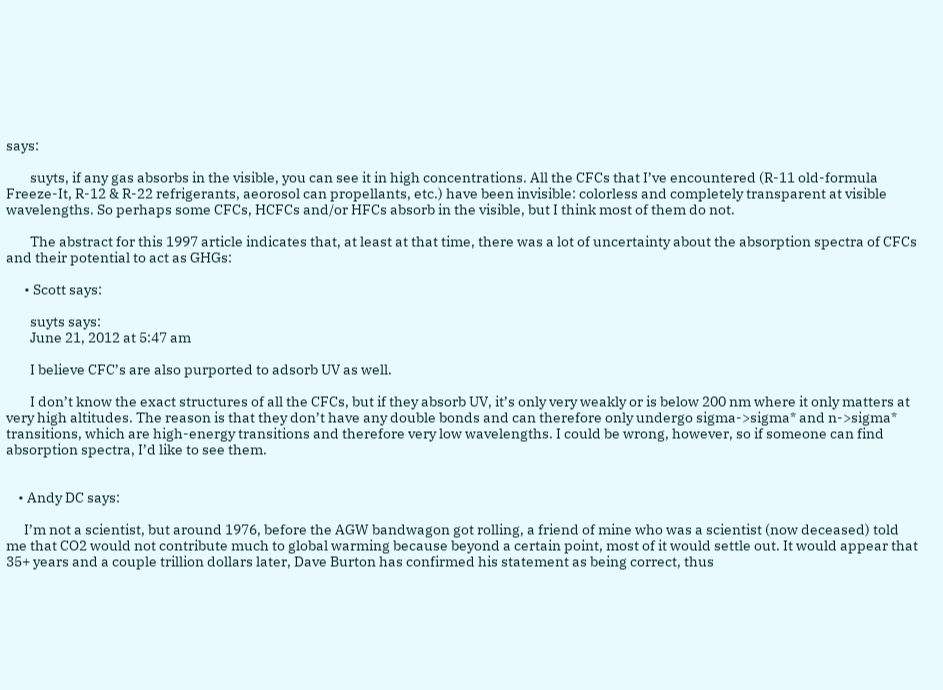says:

        suyts, if any gas absorbs in the visible, you can see it in high concentrations. All the CFCs that I’ve encountered (R-11 old-formula Freeze-It, R-12 & R-22 refrigerants, aeorosol can propellants, etc.) have been invisible: colorless and completely transparent at visible wavelengths. So perhaps some CFCs, HCFCs and/or HFCs absorb in the visible, but I think most of them do not.

        The abstract for this 1997 article indicates that, at least at that time, there was a lot of uncertainty about the absorption spectra of CFCs and their potential to act as GHGs:

      • Scott says:

        suyts says:
        June 21, 2012 at 5:47 am

        I believe CFC’s are also purported to adsorb UV as well.

        I don’t know the exact structures of all the CFCs, but if they absorb UV, it’s only very weakly or is below 200 nm where it only matters at very high altitudes. The reason is that they don’t have any double bonds and can therefore only undergo sigma->sigma* and n->sigma* transitions, which are high-energy transitions and therefore very low wavelengths. I could be wrong, however, so if someone can find absorption spectra, I’d like to see them.


    • Andy DC says:

      I’m not a scientist, but around 1976, before the AGW bandwagon got rolling, a friend of mine who was a scientist (now deceased) told me that CO2 would not contribute much to global warming because beyond a certain point, most of it would settle out. It would appear that 35+ years and a couple trillion dollars later, Dave Burton has confirmed his statement as being correct, thus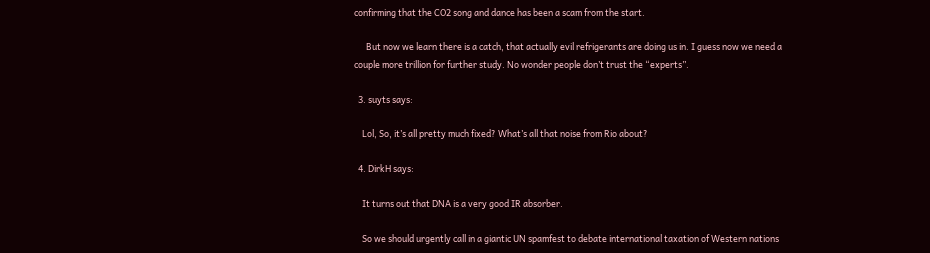confirming that the CO2 song and dance has been a scam from the start.

      But now we learn there is a catch, that actually evil refrigerants are doing us in. I guess now we need a couple more trillion for further study. No wonder people don’t trust the “experts”.

  3. suyts says:

    Lol, So, it’s all pretty much fixed? What’s all that noise from Rio about?

  4. DirkH says:

    It turns out that DNA is a very good IR absorber.

    So we should urgently call in a giantic UN spamfest to debate international taxation of Western nations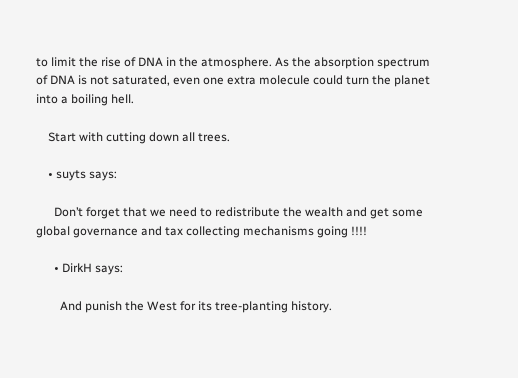to limit the rise of DNA in the atmosphere. As the absorption spectrum of DNA is not saturated, even one extra molecule could turn the planet into a boiling hell.

    Start with cutting down all trees.

    • suyts says:

      Don’t forget that we need to redistribute the wealth and get some global governance and tax collecting mechanisms going !!!!

      • DirkH says:

        And punish the West for its tree-planting history.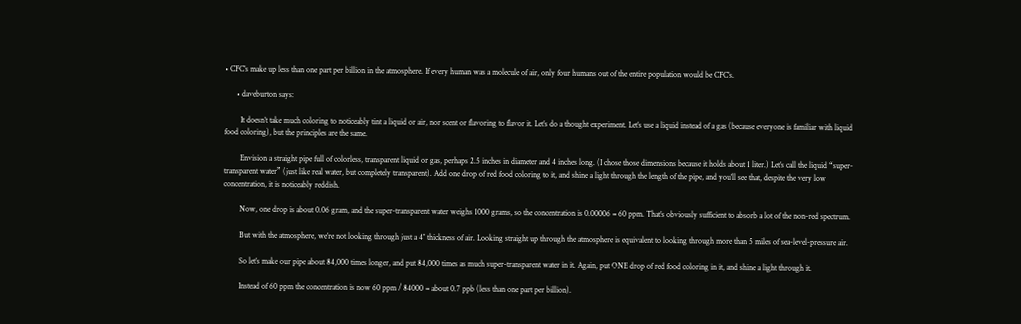• CFC’s make up less than one part per billion in the atmosphere. If every human was a molecule of air, only four humans out of the entire population would be CFC’s.

      • daveburton says:

        It doesn’t take much coloring to noticeably tint a liquid or air, nor scent or flavoring to flavor it. Let’s do a thought experiment. Let’s use a liquid instead of a gas (because everyone is familiar with liquid food coloring), but the principles are the same.

        Envision a straight pipe full of colorless, transparent liquid or gas, perhaps 2.5 inches in diameter and 4 inches long. (I chose those dimensions because it holds about 1 liter.) Let’s call the liquid “super-transparent water” (just like real water, but completely transparent). Add one drop of red food coloring to it, and shine a light through the length of the pipe, and you’ll see that, despite the very low concentration, it is noticeably reddish.

        Now, one drop is about 0.06 gram, and the super-transparent water weighs 1000 grams, so the concentration is 0.00006 = 60 ppm. That’s obviously sufficient to absorb a lot of the non-red spectrum.

        But with the atmosphere, we’re not looking through just a 4″ thickness of air. Looking straight up through the atmosphere is equivalent to looking through more than 5 miles of sea-level-pressure air.

        So let’s make our pipe about 84,000 times longer, and put 84,000 times as much super-transparent water in it. Again, put ONE drop of red food coloring in it, and shine a light through it.

        Instead of 60 ppm the concentration is now 60 ppm / 84000 = about 0.7 ppb (less than one part per billion).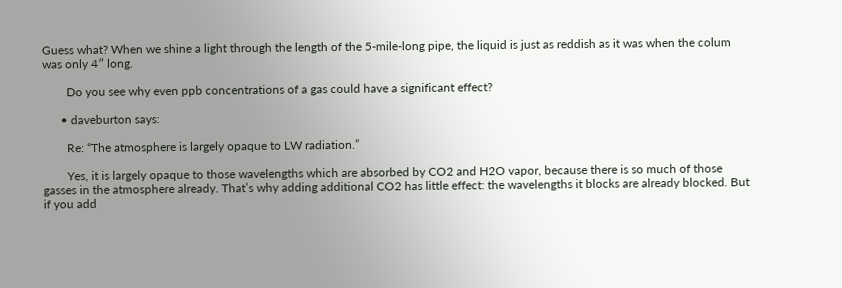Guess what? When we shine a light through the length of the 5-mile-long pipe, the liquid is just as reddish as it was when the colum was only 4″ long.

        Do you see why even ppb concentrations of a gas could have a significant effect?

      • daveburton says:

        Re: “The atmosphere is largely opaque to LW radiation.”

        Yes, it is largely opaque to those wavelengths which are absorbed by CO2 and H2O vapor, because there is so much of those gasses in the atmosphere already. That’s why adding additional CO2 has little effect: the wavelengths it blocks are already blocked. But if you add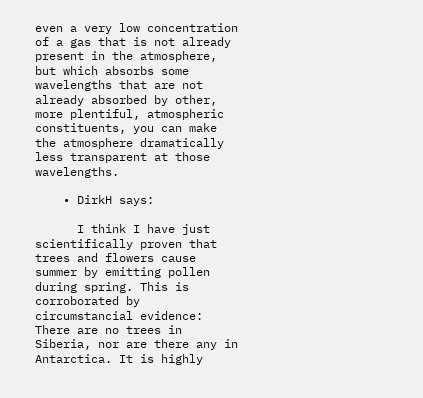even a very low concentration of a gas that is not already present in the atmosphere, but which absorbs some wavelengths that are not already absorbed by other, more plentiful, atmospheric constituents, you can make the atmosphere dramatically less transparent at those wavelengths.

    • DirkH says:

      I think I have just scientifically proven that trees and flowers cause summer by emitting pollen during spring. This is corroborated by circumstancial evidence: There are no trees in Siberia, nor are there any in Antarctica. It is highly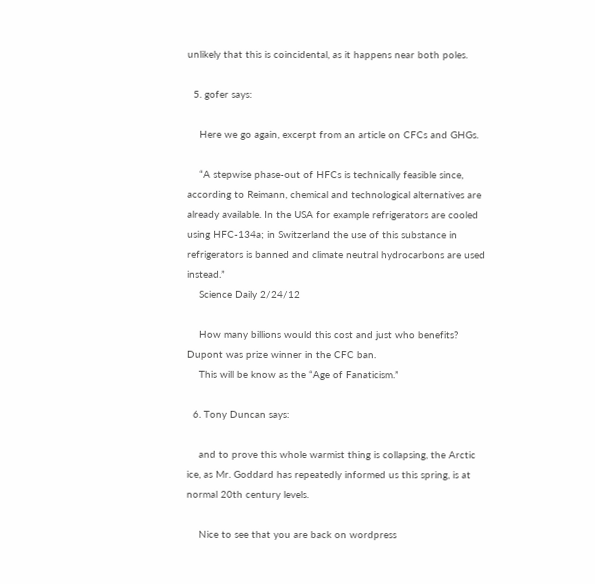unlikely that this is coincidental, as it happens near both poles.

  5. gofer says:

    Here we go again, excerpt from an article on CFCs and GHGs.

    “A stepwise phase-out of HFCs is technically feasible since, according to Reimann, chemical and technological alternatives are already available. In the USA for example refrigerators are cooled using HFC-134a; in Switzerland the use of this substance in refrigerators is banned and climate neutral hydrocarbons are used instead.”
    Science Daily 2/24/12

    How many billions would this cost and just who benefits? Dupont was prize winner in the CFC ban.
    This will be know as the “Age of Fanaticism.”

  6. Tony Duncan says:

    and to prove this whole warmist thing is collapsing, the Arctic ice, as Mr. Goddard has repeatedly informed us this spring, is at normal 20th century levels.

    Nice to see that you are back on wordpress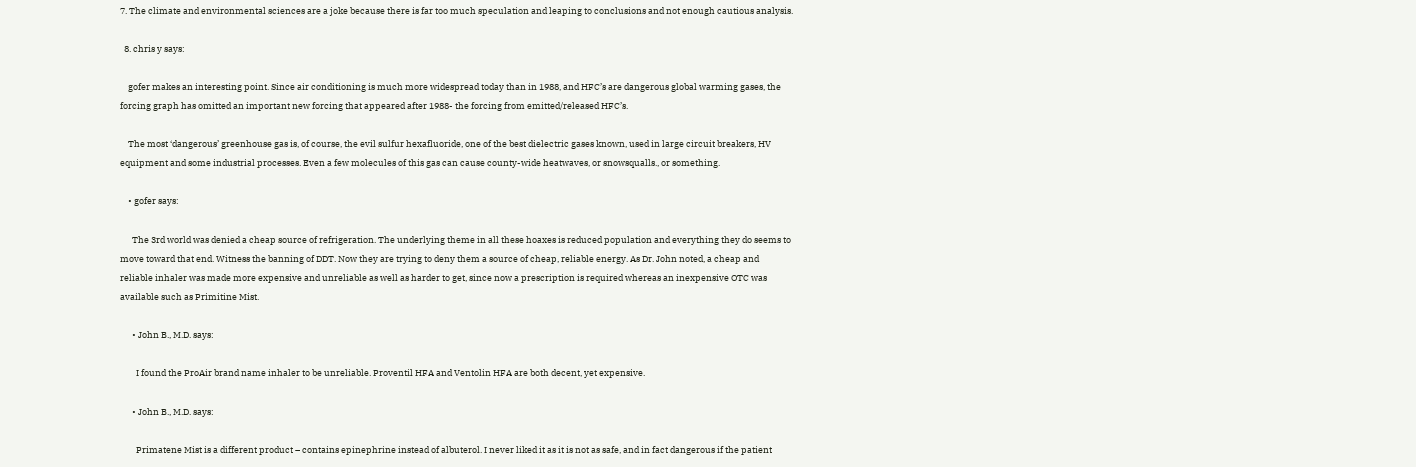7. The climate and environmental sciences are a joke because there is far too much speculation and leaping to conclusions and not enough cautious analysis.

  8. chris y says:

    gofer makes an interesting point. Since air conditioning is much more widespread today than in 1988, and HFC’s are dangerous global warming gases, the forcing graph has omitted an important new forcing that appeared after 1988- the forcing from emitted/released HFC’s.

    The most ‘dangerous’ greenhouse gas is, of course, the evil sulfur hexafluoride, one of the best dielectric gases known, used in large circuit breakers, HV equipment and some industrial processes. Even a few molecules of this gas can cause county-wide heatwaves, or snowsqualls., or something.

    • gofer says:

      The 3rd world was denied a cheap source of refrigeration. The underlying theme in all these hoaxes is reduced population and everything they do seems to move toward that end. Witness the banning of DDT. Now they are trying to deny them a source of cheap, reliable energy. As Dr. John noted, a cheap and reliable inhaler was made more expensive and unreliable as well as harder to get, since now a prescription is required whereas an inexpensive OTC was available such as Primitine Mist.

      • John B., M.D. says:

        I found the ProAir brand name inhaler to be unreliable. Proventil HFA and Ventolin HFA are both decent, yet expensive.

      • John B., M.D. says:

        Primatene Mist is a different product – contains epinephrine instead of albuterol. I never liked it as it is not as safe, and in fact dangerous if the patient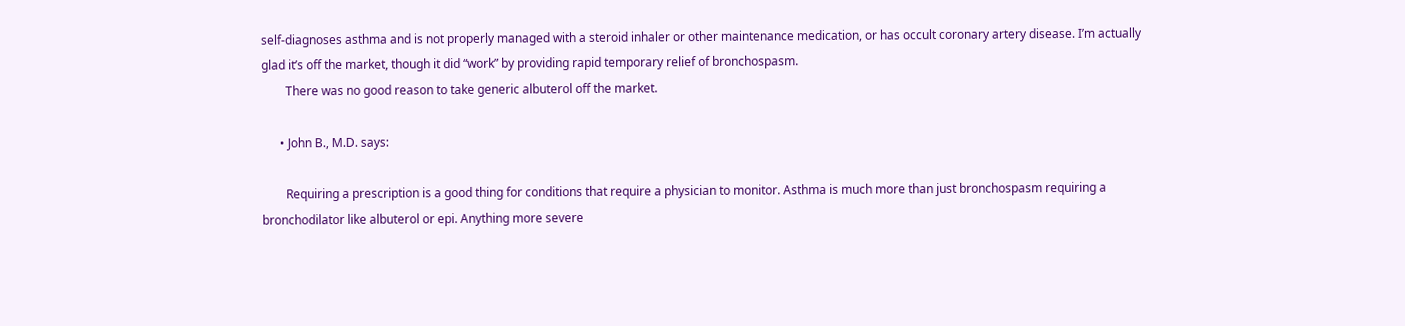self-diagnoses asthma and is not properly managed with a steroid inhaler or other maintenance medication, or has occult coronary artery disease. I’m actually glad it’s off the market, though it did “work” by providing rapid temporary relief of bronchospasm.
        There was no good reason to take generic albuterol off the market.

      • John B., M.D. says:

        Requiring a prescription is a good thing for conditions that require a physician to monitor. Asthma is much more than just bronchospasm requiring a bronchodilator like albuterol or epi. Anything more severe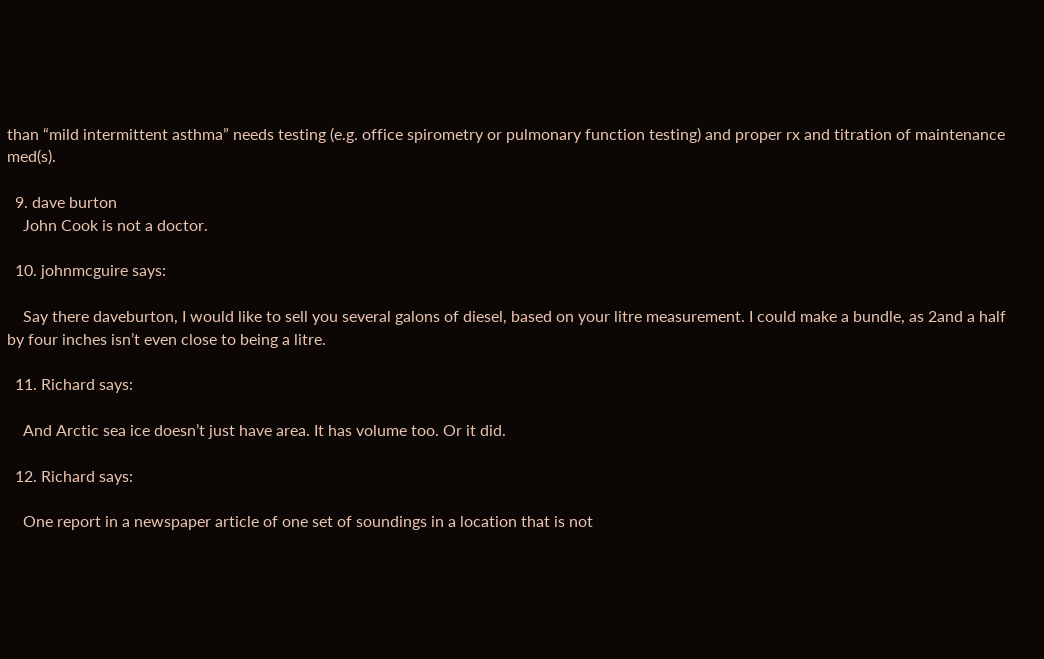than “mild intermittent asthma” needs testing (e.g. office spirometry or pulmonary function testing) and proper rx and titration of maintenance med(s).

  9. dave burton
    John Cook is not a doctor.

  10. johnmcguire says:

    Say there daveburton, I would like to sell you several galons of diesel, based on your litre measurement. I could make a bundle, as 2and a half by four inches isn’t even close to being a litre.

  11. Richard says:

    And Arctic sea ice doesn’t just have area. It has volume too. Or it did.

  12. Richard says:

    One report in a newspaper article of one set of soundings in a location that is not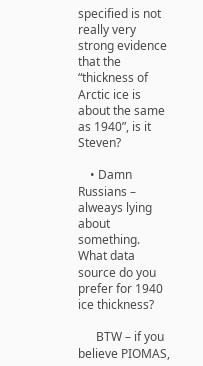specified is not really very strong evidence that the “thickness of Arctic ice is about the same as 1940”, is it Steven?

    • Damn Russians – alweays lying about something. What data source do you prefer for 1940 ice thickness?

      BTW – if you believe PIOMAS,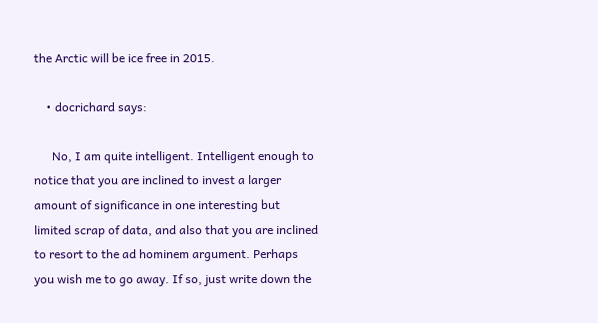the Arctic will be ice free in 2015.

    • docrichard says:

      No, I am quite intelligent. Intelligent enough to notice that you are inclined to invest a larger amount of significance in one interesting but limited scrap of data, and also that you are inclined to resort to the ad hominem argument. Perhaps you wish me to go away. If so, just write down the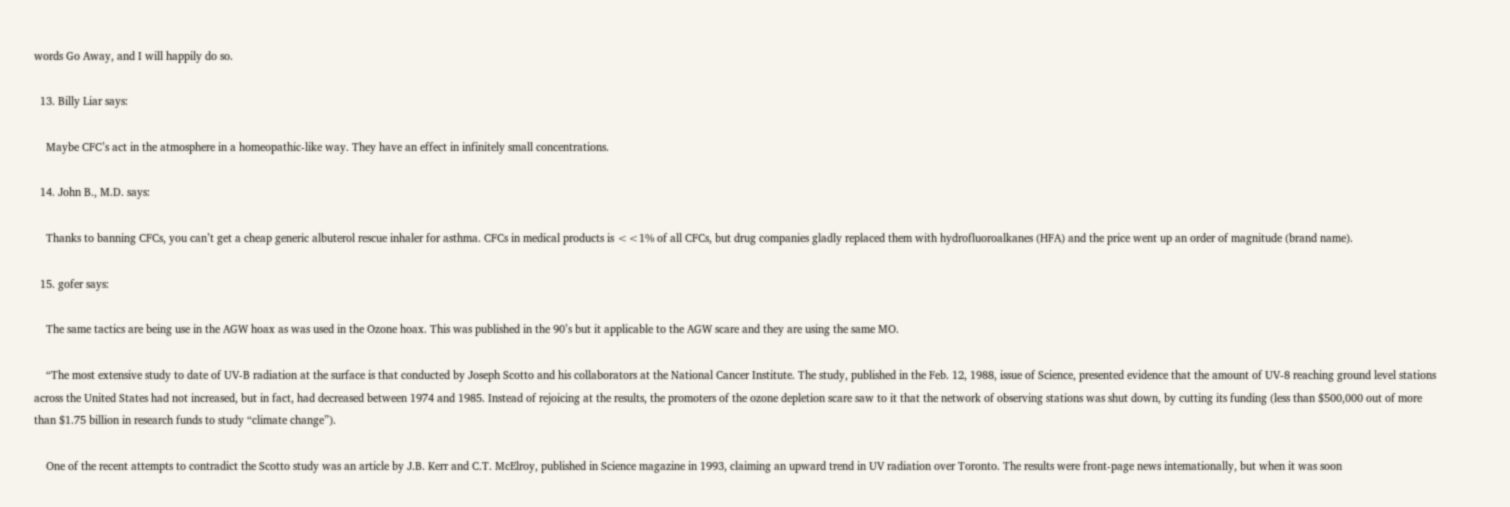words Go Away, and I will happily do so.

  13. Billy Liar says:

    Maybe CFC’s act in the atmosphere in a homeopathic-like way. They have an effect in infinitely small concentrations.

  14. John B., M.D. says:

    Thanks to banning CFCs, you can’t get a cheap generic albuterol rescue inhaler for asthma. CFCs in medical products is <<1% of all CFCs, but drug companies gladly replaced them with hydrofluoroalkanes (HFA) and the price went up an order of magnitude (brand name).

  15. gofer says:

    The same tactics are being use in the AGW hoax as was used in the Ozone hoax. This was published in the 90’s but it applicable to the AGW scare and they are using the same MO.

    “The most extensive study to date of UV-B radiation at the surface is that conducted by Joseph Scotto and his collaborators at the National Cancer Institute. The study, published in the Feb. 12, 1988, issue of Science, presented evidence that the amount of UV-8 reaching ground level stations across the United States had not increased, but in fact, had decreased between 1974 and 1985. Instead of rejoicing at the results, the promoters of the ozone depletion scare saw to it that the network of observing stations was shut down, by cutting its funding (less than $500,000 out of more than $1.75 billion in research funds to study “climate change”).

    One of the recent attempts to contradict the Scotto study was an article by J.B. Kerr and C.T. McElroy, published in Science magazine in 1993, claiming an upward trend in UV radiation over Toronto. The results were front-page news intemationally, but when it was soon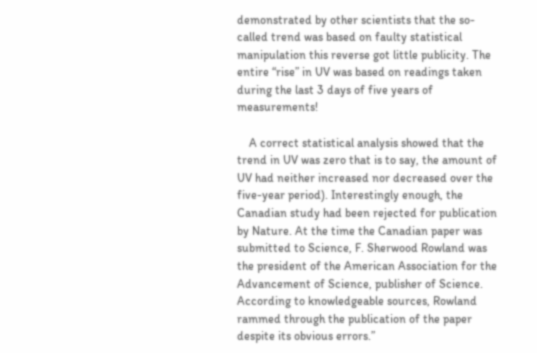demonstrated by other scientists that the so-called trend was based on faulty statistical manipulation this reverse got little publicity. The entire “rise” in UV was based on readings taken during the last 3 days of five years of measurements!

    A correct statistical analysis showed that the trend in UV was zero that is to say, the amount of UV had neither increased nor decreased over the five-year period). Interestingly enough, the Canadian study had been rejected for publication by Nature. At the time the Canadian paper was submitted to Science, F. Sherwood Rowland was the president of the American Association for the Advancement of Science, publisher of Science. According to knowledgeable sources, Rowland rammed through the publication of the paper despite its obvious errors.”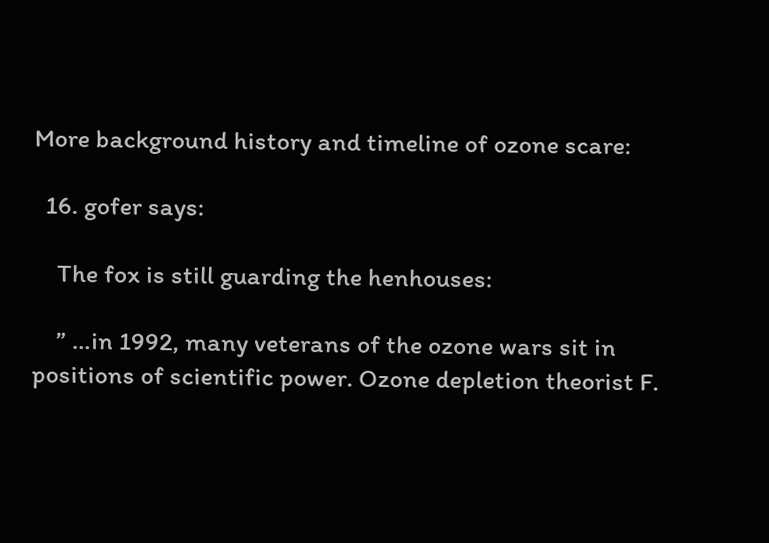More background history and timeline of ozone scare:

  16. gofer says:

    The fox is still guarding the henhouses:

    ” …in 1992, many veterans of the ozone wars sit in positions of scientific power. Ozone depletion theorist F.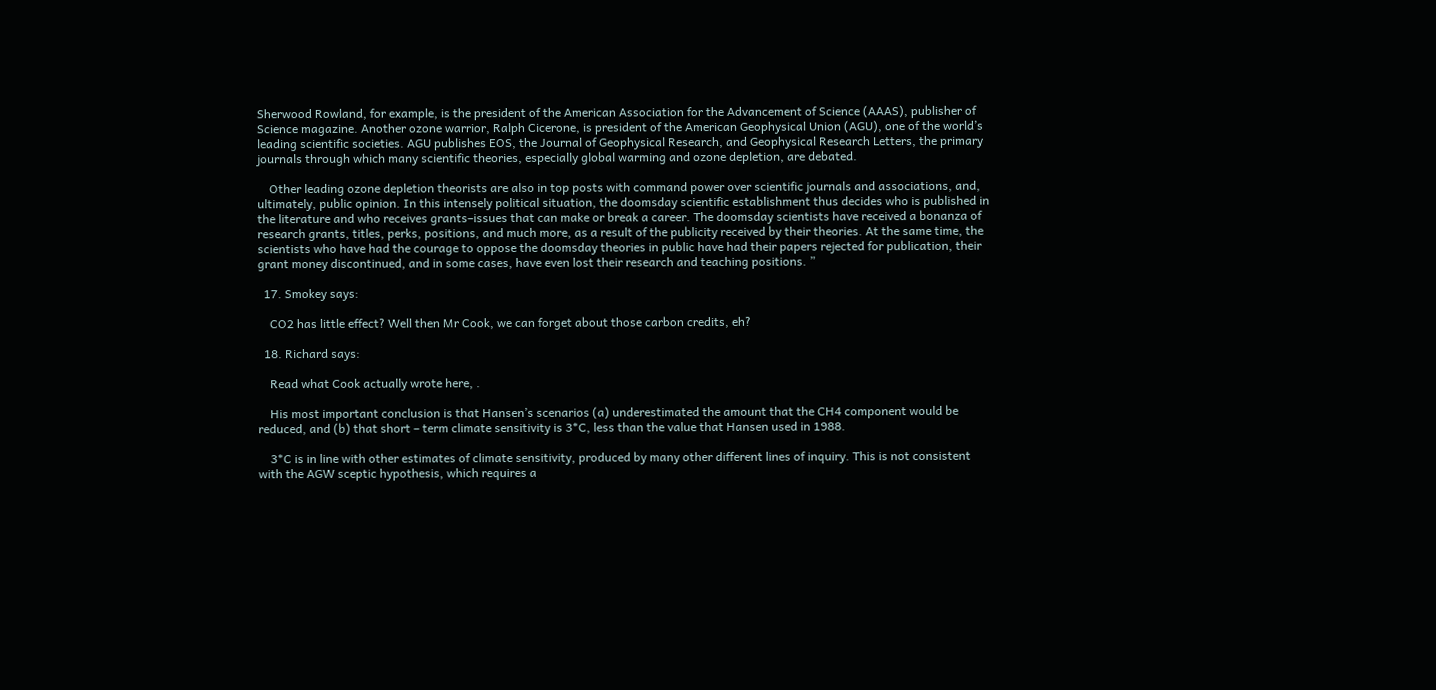Sherwood Rowland, for example, is the president of the American Association for the Advancement of Science (AAAS), publisher of Science magazine. Another ozone warrior, Ralph Cicerone, is president of the American Geophysical Union (AGU), one of the world’s leading scientific societies. AGU publishes EOS, the Journal of Geophysical Research, and Geophysical Research Letters, the primary journals through which many scientific theories, especially global warming and ozone depletion, are debated.

    Other leading ozone depletion theorists are also in top posts with command power over scientific journals and associations, and, ultimately, public opinion. In this intensely political situation, the doomsday scientific establishment thus decides who is published in the literature and who receives grants–issues that can make or break a career. The doomsday scientists have received a bonanza of research grants, titles, perks, positions, and much more, as a result of the publicity received by their theories. At the same time, the scientists who have had the courage to oppose the doomsday theories in public have had their papers rejected for publication, their grant money discontinued, and in some cases, have even lost their research and teaching positions. ”

  17. Smokey says:

    CO2 has little effect? Well then Mr Cook, we can forget about those carbon credits, eh?

  18. Richard says:

    Read what Cook actually wrote here, .

    His most important conclusion is that Hansen’s scenarios (a) underestimated the amount that the CH4 component would be reduced, and (b) that short – term climate sensitivity is 3*C, less than the value that Hansen used in 1988.

    3*C is in line with other estimates of climate sensitivity, produced by many other different lines of inquiry. This is not consistent with the AGW sceptic hypothesis, which requires a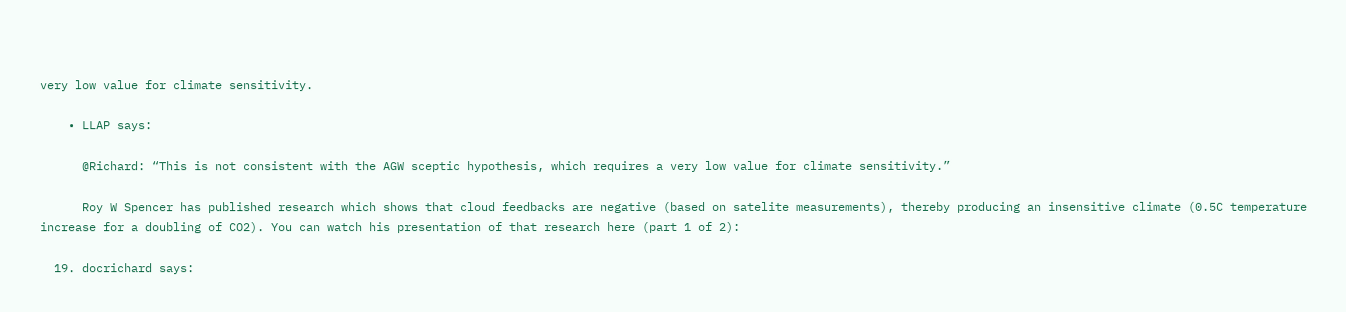very low value for climate sensitivity.

    • LLAP says:

      @Richard: “This is not consistent with the AGW sceptic hypothesis, which requires a very low value for climate sensitivity.”

      Roy W Spencer has published research which shows that cloud feedbacks are negative (based on satelite measurements), thereby producing an insensitive climate (0.5C temperature increase for a doubling of CO2). You can watch his presentation of that research here (part 1 of 2):

  19. docrichard says: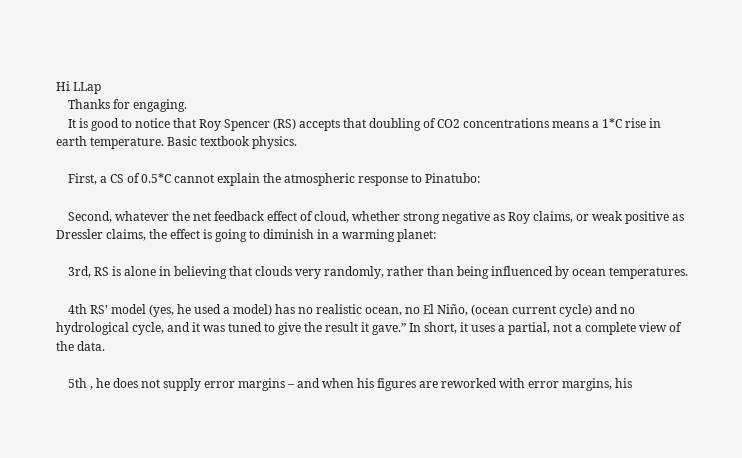Hi LLap
    Thanks for engaging.
    It is good to notice that Roy Spencer (RS) accepts that doubling of CO2 concentrations means a 1*C rise in earth temperature. Basic textbook physics.

    First, a CS of 0.5*C cannot explain the atmospheric response to Pinatubo:

    Second, whatever the net feedback effect of cloud, whether strong negative as Roy claims, or weak positive as Dressler claims, the effect is going to diminish in a warming planet:

    3rd, RS is alone in believing that clouds very randomly, rather than being influenced by ocean temperatures.

    4th RS’ model (yes, he used a model) has no realistic ocean, no El Niño, (ocean current cycle) and no hydrological cycle, and it was tuned to give the result it gave.” In short, it uses a partial, not a complete view of the data.

    5th , he does not supply error margins – and when his figures are reworked with error margins, his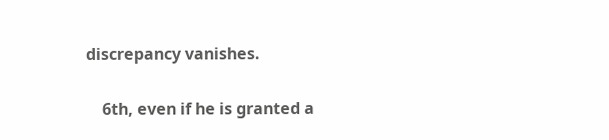discrepancy vanishes.

    6th, even if he is granted a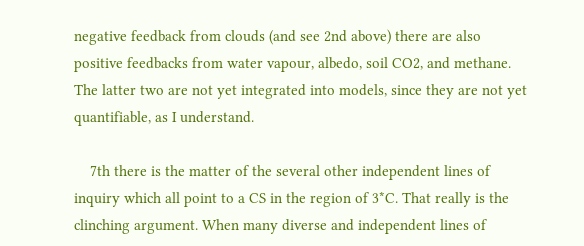negative feedback from clouds (and see 2nd above) there are also positive feedbacks from water vapour, albedo, soil CO2, and methane. The latter two are not yet integrated into models, since they are not yet quantifiable, as I understand.

    7th there is the matter of the several other independent lines of inquiry which all point to a CS in the region of 3*C. That really is the clinching argument. When many diverse and independent lines of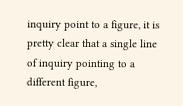inquiry point to a figure, it is pretty clear that a single line of inquiry pointing to a different figure,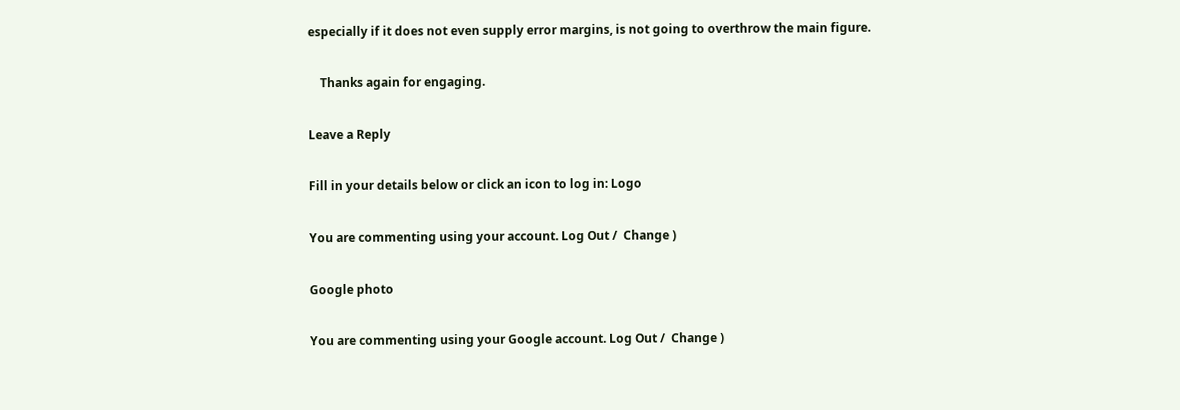especially if it does not even supply error margins, is not going to overthrow the main figure.

    Thanks again for engaging.

Leave a Reply

Fill in your details below or click an icon to log in: Logo

You are commenting using your account. Log Out /  Change )

Google photo

You are commenting using your Google account. Log Out /  Change )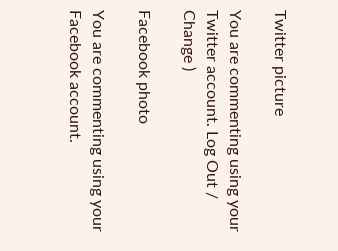Twitter picture

You are commenting using your Twitter account. Log Out /  Change )

Facebook photo

You are commenting using your Facebook account.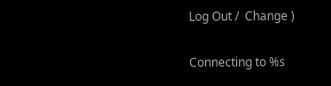Log Out /  Change )

Connecting to %s